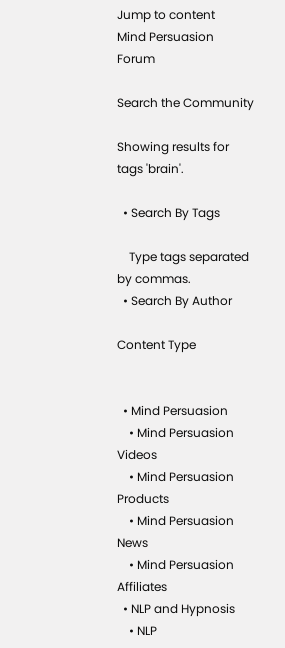Jump to content
Mind Persuasion Forum

Search the Community

Showing results for tags 'brain'.

  • Search By Tags

    Type tags separated by commas.
  • Search By Author

Content Type


  • Mind Persuasion
    • Mind Persuasion Videos
    • Mind Persuasion Products
    • Mind Persuasion News
    • Mind Persuasion Affiliates
  • NLP and Hypnosis
    • NLP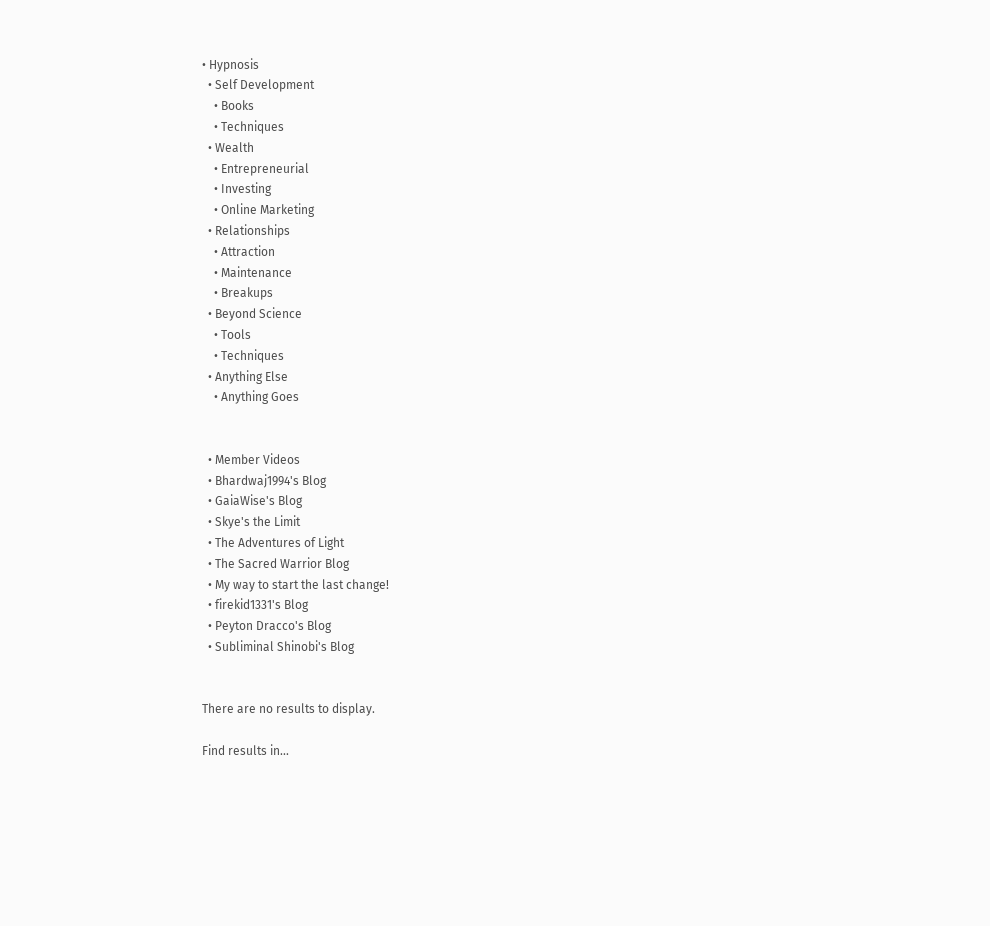• Hypnosis
  • Self Development
    • Books
    • Techniques
  • Wealth
    • Entrepreneurial
    • Investing
    • Online Marketing
  • Relationships
    • Attraction
    • Maintenance
    • Breakups
  • Beyond Science
    • Tools
    • Techniques
  • Anything Else
    • Anything Goes


  • Member Videos
  • Bhardwaj1994's Blog
  • GaiaWise's Blog
  • Skye's the Limit
  • The Adventures of Light
  • The Sacred Warrior Blog
  • My way to start the last change!
  • firekid1331's Blog
  • Peyton Dracco's Blog
  • Subliminal Shinobi's Blog


There are no results to display.

Find results in...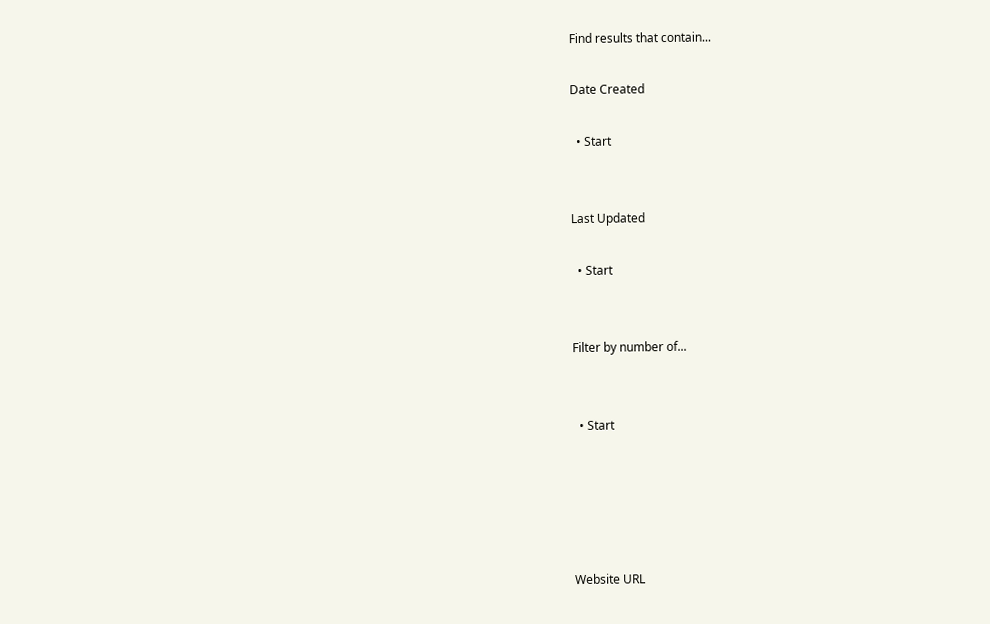Find results that contain...

Date Created

  • Start


Last Updated

  • Start


Filter by number of...


  • Start





Website URL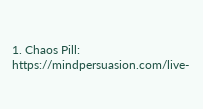1. Chaos Pill: https://mindpersuasion.com/live-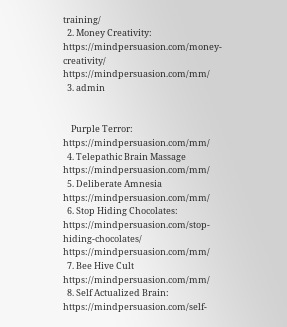training/
  2. Money Creativity: https://mindpersuasion.com/money-creativity/ https://mindpersuasion.com/mm/
  3. admin


    Purple Terror: https://mindpersuasion.com/mm/
  4. Telepathic Brain Massage https://mindpersuasion.com/mm/
  5. Deliberate Amnesia https://mindpersuasion.com/mm/
  6. Stop Hiding Chocolates: https://mindpersuasion.com/stop-hiding-chocolates/ https://mindpersuasion.com/mm/
  7. Bee Hive Cult https://mindpersuasion.com/mm/
  8. Self Actualized Brain: https://mindpersuasion.com/self-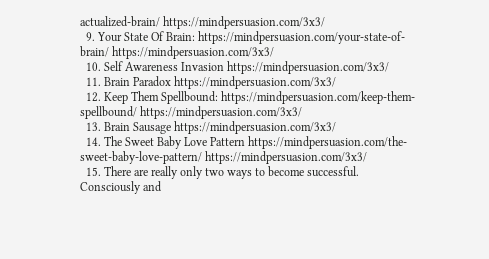actualized-brain/ https://mindpersuasion.com/3x3/
  9. Your State Of Brain: https://mindpersuasion.com/your-state-of-brain/ https://mindpersuasion.com/3x3/
  10. Self Awareness Invasion https://mindpersuasion.com/3x3/
  11. Brain Paradox https://mindpersuasion.com/3x3/
  12. Keep Them Spellbound: https://mindpersuasion.com/keep-them-spellbound/ https://mindpersuasion.com/3x3/
  13. Brain Sausage https://mindpersuasion.com/3x3/
  14. The Sweet Baby Love Pattern https://mindpersuasion.com/the-sweet-baby-love-pattern/ https://mindpersuasion.com/3x3/
  15. There are really only two ways to become successful. Consciously and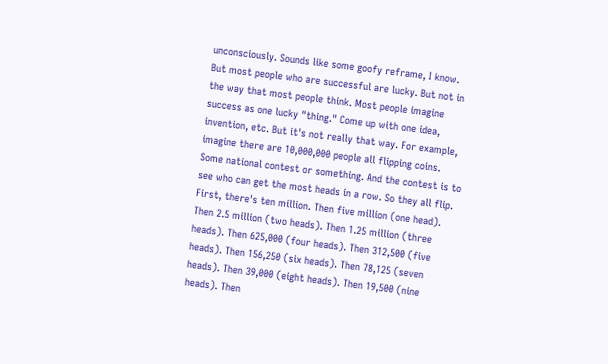unconsciously. Sounds like some goofy reframe, I know. But most people who are successful are lucky. But not in the way that most people think. Most people imagine success as one lucky "thing." Come up with one idea, invention, etc. But it's not really that way. For example, imagine there are 10,000,000 people all flipping coins. Some national contest or something. And the contest is to see who can get the most heads in a row. So they all flip. First, there's ten million. Then five million (one head). Then 2.5 million (two heads). Then 1.25 million (three heads). Then 625,000 (four heads). Then 312,500 (five heads). Then 156,250 (six heads). Then 78,125 (seven heads). Then 39,000 (eight heads). Then 19,500 (nine heads). Then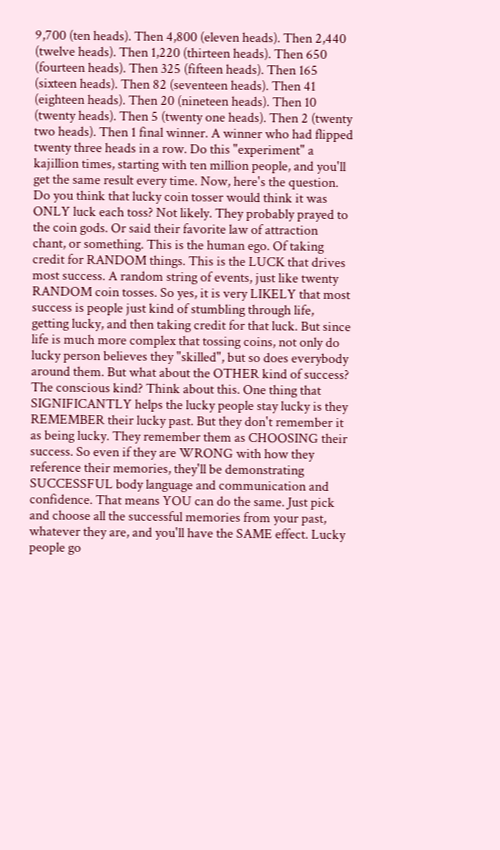9,700 (ten heads). Then 4,800 (eleven heads). Then 2,440 (twelve heads). Then 1,220 (thirteen heads). Then 650 (fourteen heads). Then 325 (fifteen heads). Then 165 (sixteen heads). Then 82 (seventeen heads). Then 41 (eighteen heads). Then 20 (nineteen heads). Then 10 (twenty heads). Then 5 (twenty one heads). Then 2 (twenty two heads). Then 1 final winner. A winner who had flipped twenty three heads in a row. Do this "experiment" a kajillion times, starting with ten million people, and you'll get the same result every time. Now, here's the question. Do you think that lucky coin tosser would think it was ONLY luck each toss? Not likely. They probably prayed to the coin gods. Or said their favorite law of attraction chant, or something. This is the human ego. Of taking credit for RANDOM things. This is the LUCK that drives most success. A random string of events, just like twenty RANDOM coin tosses. So yes, it is very LIKELY that most success is people just kind of stumbling through life, getting lucky, and then taking credit for that luck. But since life is much more complex that tossing coins, not only do lucky person believes they "skilled", but so does everybody around them. But what about the OTHER kind of success? The conscious kind? Think about this. One thing that SIGNIFICANTLY helps the lucky people stay lucky is they REMEMBER their lucky past. But they don't remember it as being lucky. They remember them as CHOOSING their success. So even if they are WRONG with how they reference their memories, they'll be demonstrating SUCCESSFUL body language and communication and confidence. That means YOU can do the same. Just pick and choose all the successful memories from your past, whatever they are, and you'll have the SAME effect. Lucky people go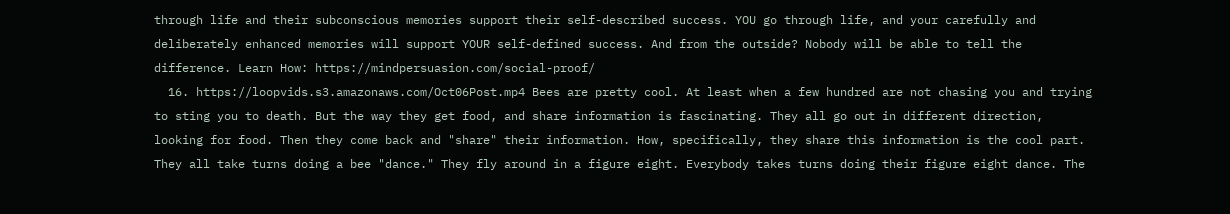through life and their subconscious memories support their self-described success. YOU go through life, and your carefully and deliberately enhanced memories will support YOUR self-defined success. And from the outside? Nobody will be able to tell the difference. Learn How: https://mindpersuasion.com/social-proof/
  16. https://loopvids.s3.amazonaws.com/Oct06Post.mp4 Bees are pretty cool. At least when a few hundred are not chasing you and trying to sting you to death. But the way they get food, and share information is fascinating. They all go out in different direction, looking for food. Then they come back and "share" their information. How, specifically, they share this information is the cool part. They all take turns doing a bee "dance." They fly around in a figure eight. Everybody takes turns doing their figure eight dance. The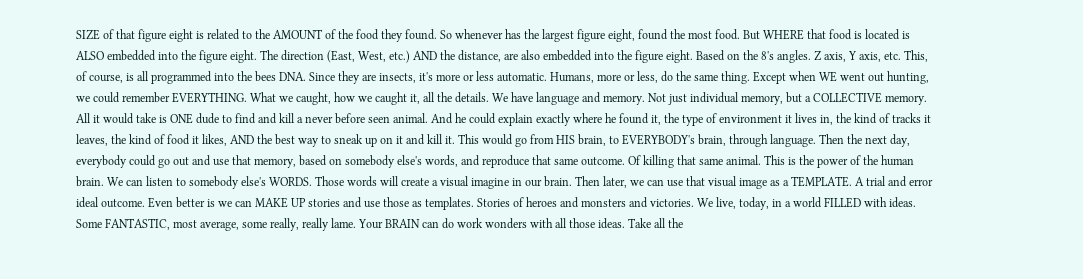SIZE of that figure eight is related to the AMOUNT of the food they found. So whenever has the largest figure eight, found the most food. But WHERE that food is located is ALSO embedded into the figure eight. The direction (East, West, etc.) AND the distance, are also embedded into the figure eight. Based on the 8's angles. Z axis, Y axis, etc. This, of course, is all programmed into the bees DNA. Since they are insects, it's more or less automatic. Humans, more or less, do the same thing. Except when WE went out hunting, we could remember EVERYTHING. What we caught, how we caught it, all the details. We have language and memory. Not just individual memory, but a COLLECTIVE memory. All it would take is ONE dude to find and kill a never before seen animal. And he could explain exactly where he found it, the type of environment it lives in, the kind of tracks it leaves, the kind of food it likes, AND the best way to sneak up on it and kill it. This would go from HIS brain, to EVERYBODY's brain, through language. Then the next day, everybody could go out and use that memory, based on somebody else's words, and reproduce that same outcome. Of killing that same animal. This is the power of the human brain. We can listen to somebody else's WORDS. Those words will create a visual imagine in our brain. Then later, we can use that visual image as a TEMPLATE. A trial and error ideal outcome. Even better is we can MAKE UP stories and use those as templates. Stories of heroes and monsters and victories. We live, today, in a world FILLED with ideas. Some FANTASTIC, most average, some really, really lame. Your BRAIN can do work wonders with all those ideas. Take all the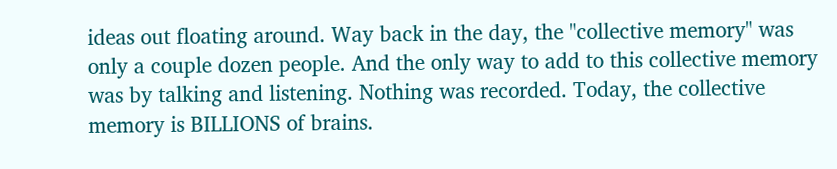ideas out floating around. Way back in the day, the "collective memory" was only a couple dozen people. And the only way to add to this collective memory was by talking and listening. Nothing was recorded. Today, the collective memory is BILLIONS of brains.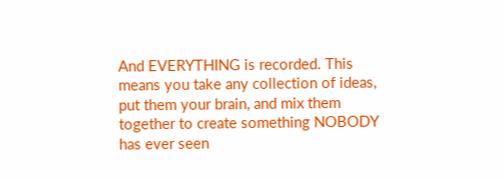And EVERYTHING is recorded. This means you take any collection of ideas, put them your brain, and mix them together to create something NOBODY has ever seen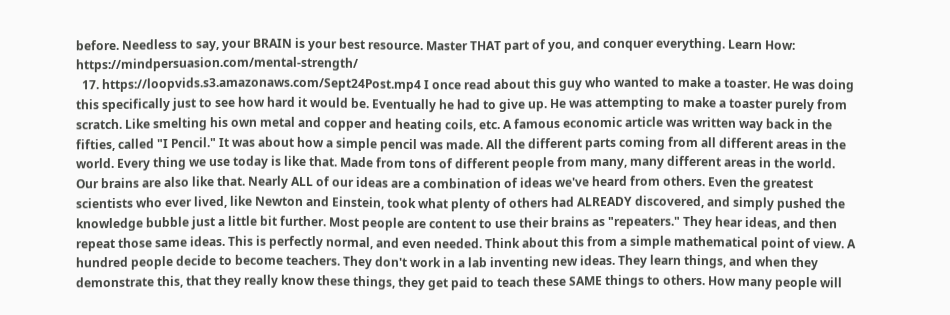before. Needless to say, your BRAIN is your best resource. Master THAT part of you, and conquer everything. Learn How: https://mindpersuasion.com/mental-strength/
  17. https://loopvids.s3.amazonaws.com/Sept24Post.mp4 I once read about this guy who wanted to make a toaster. He was doing this specifically just to see how hard it would be. Eventually he had to give up. He was attempting to make a toaster purely from scratch. Like smelting his own metal and copper and heating coils, etc. A famous economic article was written way back in the fifties, called "I Pencil." It was about how a simple pencil was made. All the different parts coming from all different areas in the world. Every thing we use today is like that. Made from tons of different people from many, many different areas in the world. Our brains are also like that. Nearly ALL of our ideas are a combination of ideas we've heard from others. Even the greatest scientists who ever lived, like Newton and Einstein, took what plenty of others had ALREADY discovered, and simply pushed the knowledge bubble just a little bit further. Most people are content to use their brains as "repeaters." They hear ideas, and then repeat those same ideas. This is perfectly normal, and even needed. Think about this from a simple mathematical point of view. A hundred people decide to become teachers. They don't work in a lab inventing new ideas. They learn things, and when they demonstrate this, that they really know these things, they get paid to teach these SAME things to others. How many people will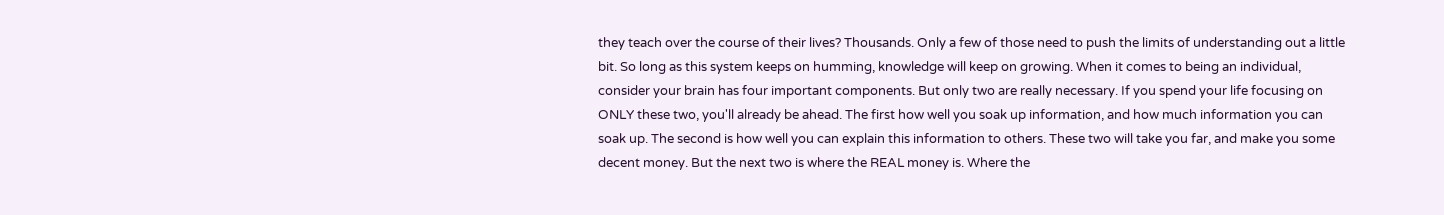they teach over the course of their lives? Thousands. Only a few of those need to push the limits of understanding out a little bit. So long as this system keeps on humming, knowledge will keep on growing. When it comes to being an individual, consider your brain has four important components. But only two are really necessary. If you spend your life focusing on ONLY these two, you'll already be ahead. The first how well you soak up information, and how much information you can soak up. The second is how well you can explain this information to others. These two will take you far, and make you some decent money. But the next two is where the REAL money is. Where the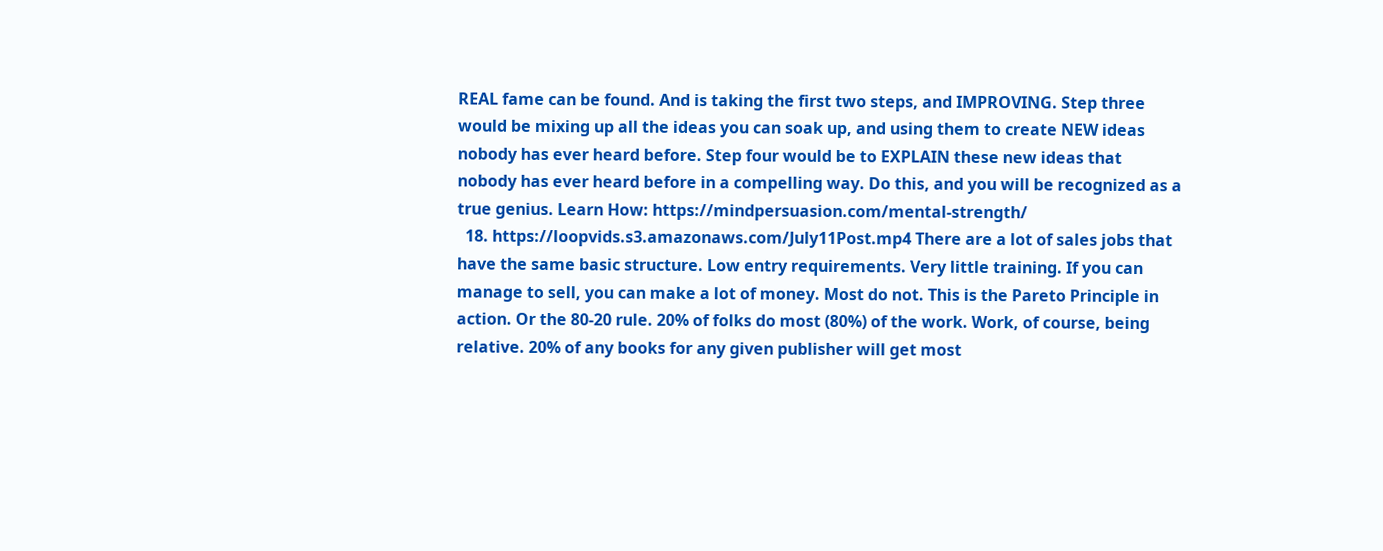REAL fame can be found. And is taking the first two steps, and IMPROVING. Step three would be mixing up all the ideas you can soak up, and using them to create NEW ideas nobody has ever heard before. Step four would be to EXPLAIN these new ideas that nobody has ever heard before in a compelling way. Do this, and you will be recognized as a true genius. Learn How: https://mindpersuasion.com/mental-strength/
  18. https://loopvids.s3.amazonaws.com/July11Post.mp4 There are a lot of sales jobs that have the same basic structure. Low entry requirements. Very little training. If you can manage to sell, you can make a lot of money. Most do not. This is the Pareto Principle in action. Or the 80-20 rule. 20% of folks do most (80%) of the work. Work, of course, being relative. 20% of any books for any given publisher will get most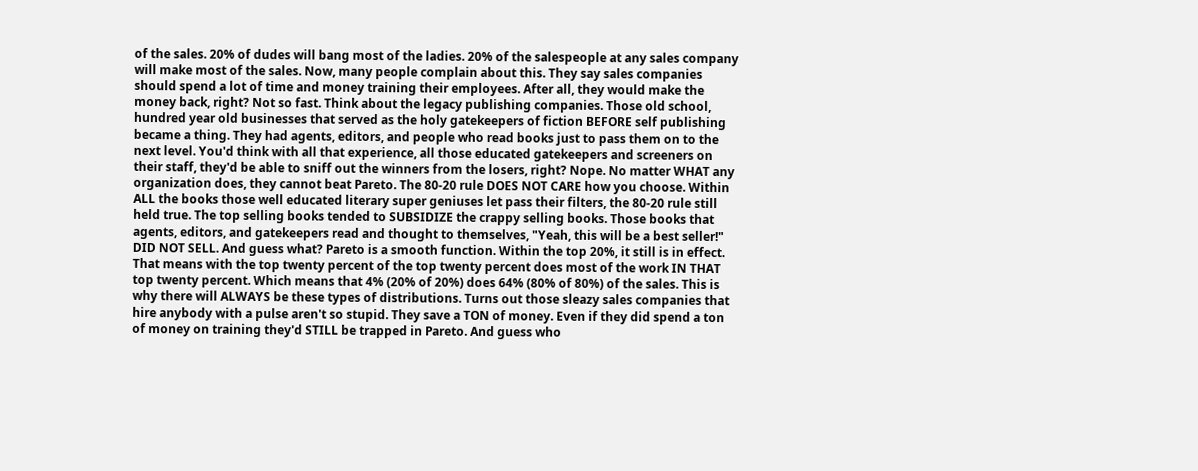of the sales. 20% of dudes will bang most of the ladies. 20% of the salespeople at any sales company will make most of the sales. Now, many people complain about this. They say sales companies should spend a lot of time and money training their employees. After all, they would make the money back, right? Not so fast. Think about the legacy publishing companies. Those old school, hundred year old businesses that served as the holy gatekeepers of fiction BEFORE self publishing became a thing. They had agents, editors, and people who read books just to pass them on to the next level. You'd think with all that experience, all those educated gatekeepers and screeners on their staff, they'd be able to sniff out the winners from the losers, right? Nope. No matter WHAT any organization does, they cannot beat Pareto. The 80-20 rule DOES NOT CARE how you choose. Within ALL the books those well educated literary super geniuses let pass their filters, the 80-20 rule still held true. The top selling books tended to SUBSIDIZE the crappy selling books. Those books that agents, editors, and gatekeepers read and thought to themselves, "Yeah, this will be a best seller!" DID NOT SELL. And guess what? Pareto is a smooth function. Within the top 20%, it still is in effect. That means with the top twenty percent of the top twenty percent does most of the work IN THAT top twenty percent. Which means that 4% (20% of 20%) does 64% (80% of 80%) of the sales. This is why there will ALWAYS be these types of distributions. Turns out those sleazy sales companies that hire anybody with a pulse aren't so stupid. They save a TON of money. Even if they did spend a ton of money on training they'd STILL be trapped in Pareto. And guess who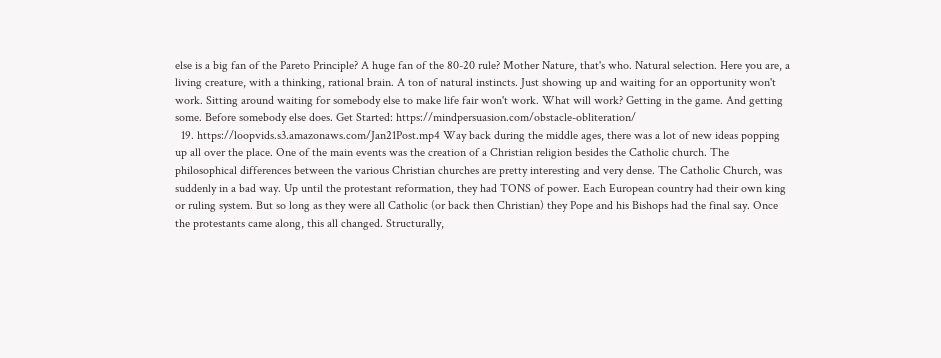else is a big fan of the Pareto Principle? A huge fan of the 80-20 rule? Mother Nature, that's who. Natural selection. Here you are, a living creature, with a thinking, rational brain. A ton of natural instincts. Just showing up and waiting for an opportunity won't work. Sitting around waiting for somebody else to make life fair won't work. What will work? Getting in the game. And getting some. Before somebody else does. Get Started: https://mindpersuasion.com/obstacle-obliteration/
  19. https://loopvids.s3.amazonaws.com/Jan21Post.mp4 Way back during the middle ages, there was a lot of new ideas popping up all over the place. One of the main events was the creation of a Christian religion besides the Catholic church. The philosophical differences between the various Christian churches are pretty interesting and very dense. The Catholic Church, was suddenly in a bad way. Up until the protestant reformation, they had TONS of power. Each European country had their own king or ruling system. But so long as they were all Catholic (or back then Christian) they Pope and his Bishops had the final say. Once the protestants came along, this all changed. Structurally,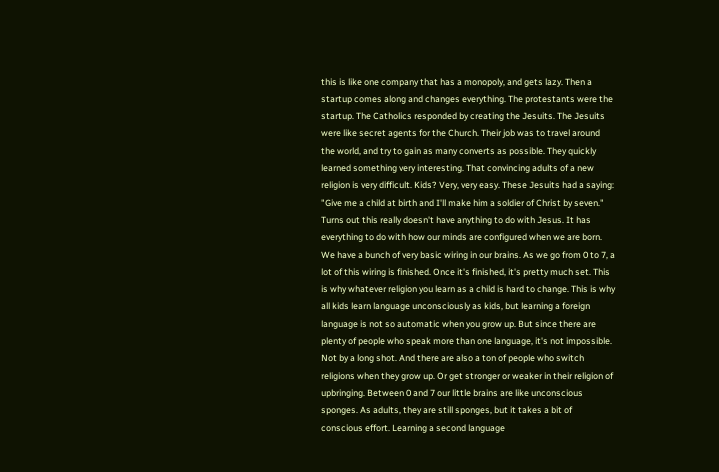this is like one company that has a monopoly, and gets lazy. Then a startup comes along and changes everything. The protestants were the startup. The Catholics responded by creating the Jesuits. The Jesuits were like secret agents for the Church. Their job was to travel around the world, and try to gain as many converts as possible. They quickly learned something very interesting. That convincing adults of a new religion is very difficult. Kids? Very, very easy. These Jesuits had a saying: "Give me a child at birth and I'll make him a soldier of Christ by seven." Turns out this really doesn't have anything to do with Jesus. It has everything to do with how our minds are configured when we are born. We have a bunch of very basic wiring in our brains. As we go from 0 to 7, a lot of this wiring is finished. Once it's finished, it's pretty much set. This is why whatever religion you learn as a child is hard to change. This is why all kids learn language unconsciously as kids, but learning a foreign language is not so automatic when you grow up. But since there are plenty of people who speak more than one language, it's not impossible. Not by a long shot. And there are also a ton of people who switch religions when they grow up. Or get stronger or weaker in their religion of upbringing. Between 0 and 7 our little brains are like unconscious sponges. As adults, they are still sponges, but it takes a bit of conscious effort. Learning a second language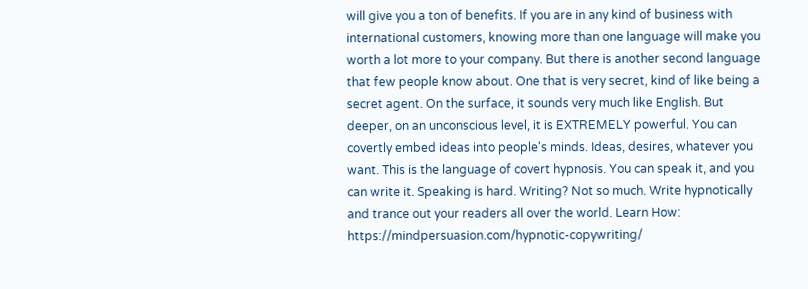will give you a ton of benefits. If you are in any kind of business with international customers, knowing more than one language will make you worth a lot more to your company. But there is another second language that few people know about. One that is very secret, kind of like being a secret agent. On the surface, it sounds very much like English. But deeper, on an unconscious level, it is EXTREMELY powerful. You can covertly embed ideas into people's minds. Ideas, desires, whatever you want. This is the language of covert hypnosis. You can speak it, and you can write it. Speaking is hard. Writing? Not so much. Write hypnotically and trance out your readers all over the world. Learn How: https://mindpersuasion.com/hypnotic-copywriting/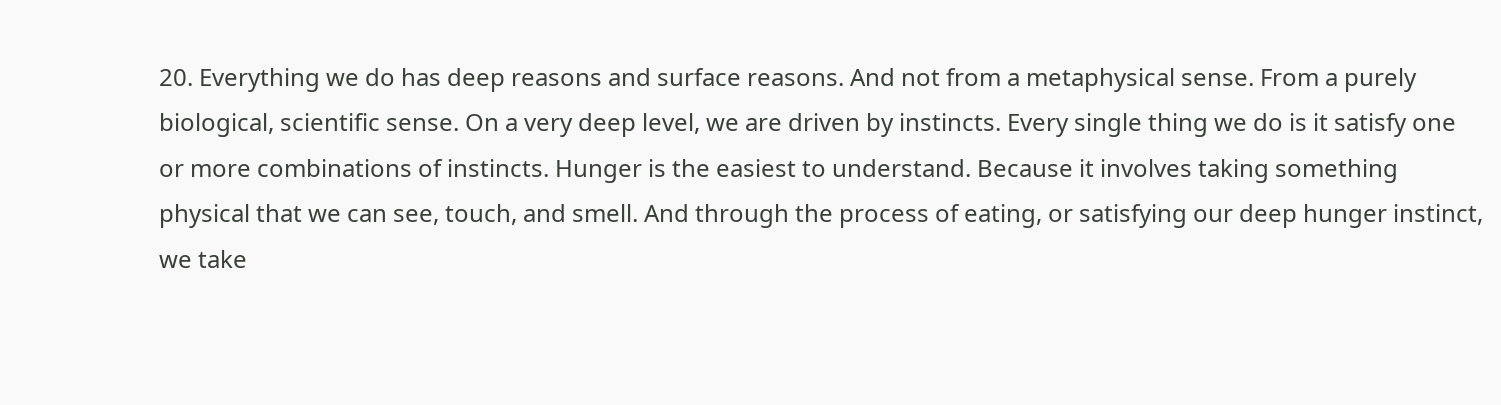20. Everything we do has deep reasons and surface reasons. And not from a metaphysical sense. From a purely biological, scientific sense. On a very deep level, we are driven by instincts. Every single thing we do is it satisfy one or more combinations of instincts. Hunger is the easiest to understand. Because it involves taking something physical that we can see, touch, and smell. And through the process of eating, or satisfying our deep hunger instinct, we take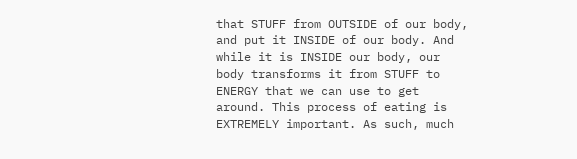that STUFF from OUTSIDE of our body, and put it INSIDE of our body. And while it is INSIDE our body, our body transforms it from STUFF to ENERGY that we can use to get around. This process of eating is EXTREMELY important. As such, much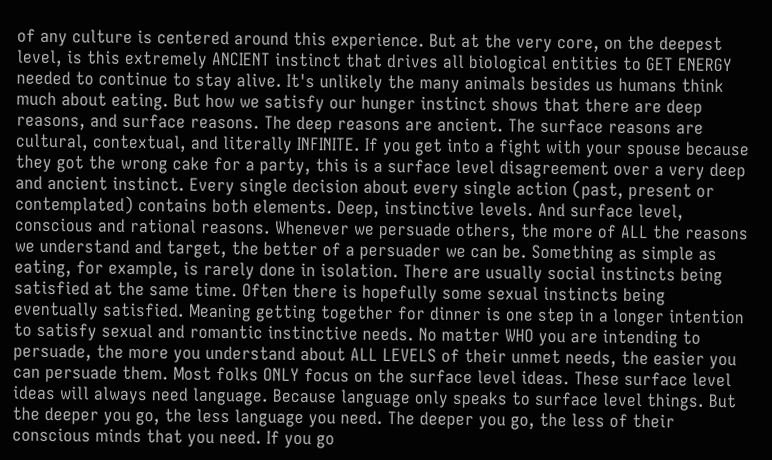of any culture is centered around this experience. But at the very core, on the deepest level, is this extremely ANCIENT instinct that drives all biological entities to GET ENERGY needed to continue to stay alive. It's unlikely the many animals besides us humans think much about eating. But how we satisfy our hunger instinct shows that there are deep reasons, and surface reasons. The deep reasons are ancient. The surface reasons are cultural, contextual, and literally INFINITE. If you get into a fight with your spouse because they got the wrong cake for a party, this is a surface level disagreement over a very deep and ancient instinct. Every single decision about every single action (past, present or contemplated) contains both elements. Deep, instinctive levels. And surface level, conscious and rational reasons. Whenever we persuade others, the more of ALL the reasons we understand and target, the better of a persuader we can be. Something as simple as eating, for example, is rarely done in isolation. There are usually social instincts being satisfied at the same time. Often there is hopefully some sexual instincts being eventually satisfied. Meaning getting together for dinner is one step in a longer intention to satisfy sexual and romantic instinctive needs. No matter WHO you are intending to persuade, the more you understand about ALL LEVELS of their unmet needs, the easier you can persuade them. Most folks ONLY focus on the surface level ideas. These surface level ideas will always need language. Because language only speaks to surface level things. But the deeper you go, the less language you need. The deeper you go, the less of their conscious minds that you need. If you go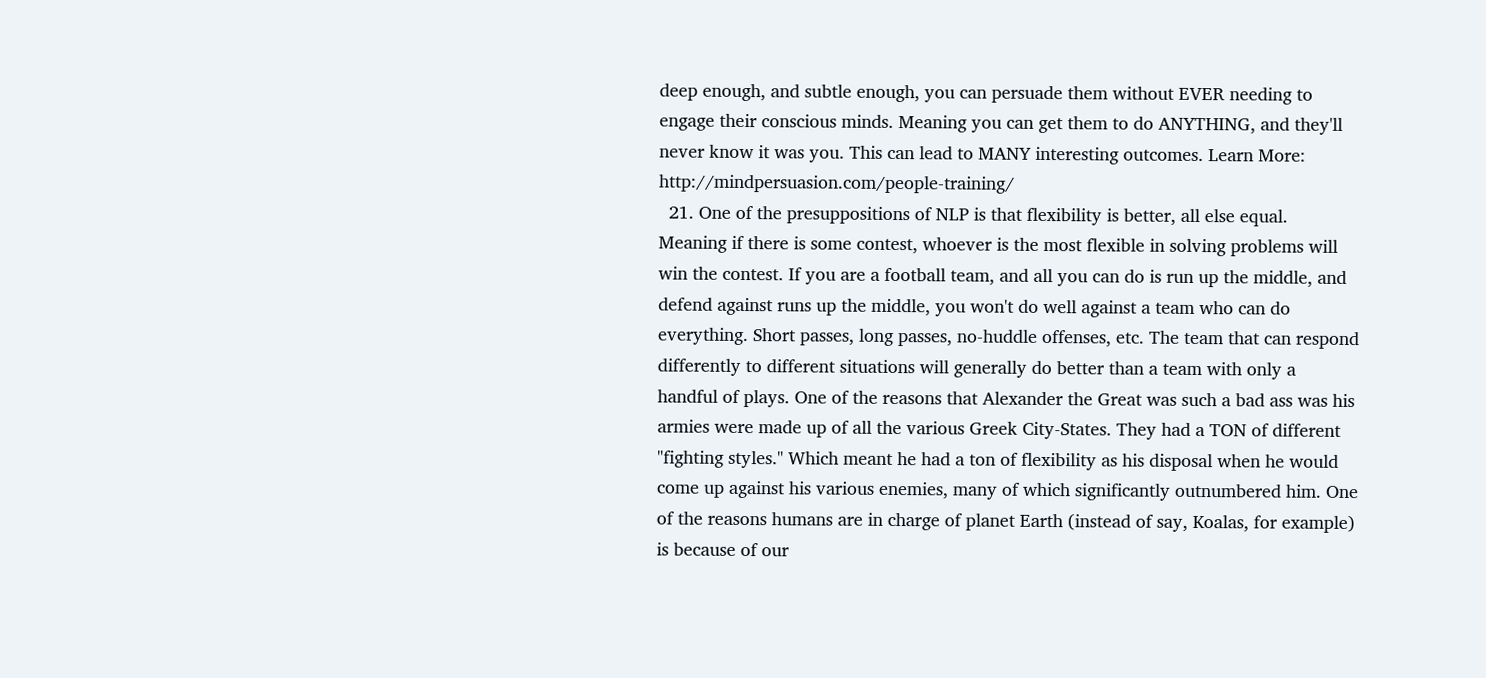deep enough, and subtle enough, you can persuade them without EVER needing to engage their conscious minds. Meaning you can get them to do ANYTHING, and they'll never know it was you. This can lead to MANY interesting outcomes. Learn More: http://mindpersuasion.com/people-training/
  21. One of the presuppositions of NLP is that flexibility is better, all else equal. Meaning if there is some contest, whoever is the most flexible in solving problems will win the contest. If you are a football team, and all you can do is run up the middle, and defend against runs up the middle, you won't do well against a team who can do everything. Short passes, long passes, no-huddle offenses, etc. The team that can respond differently to different situations will generally do better than a team with only a handful of plays. One of the reasons that Alexander the Great was such a bad ass was his armies were made up of all the various Greek City-States. They had a TON of different "fighting styles." Which meant he had a ton of flexibility as his disposal when he would come up against his various enemies, many of which significantly outnumbered him. One of the reasons humans are in charge of planet Earth (instead of say, Koalas, for example) is because of our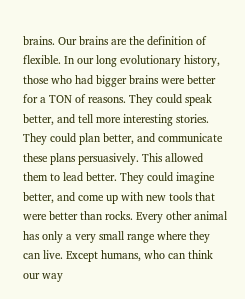brains. Our brains are the definition of flexible. In our long evolutionary history, those who had bigger brains were better for a TON of reasons. They could speak better, and tell more interesting stories. They could plan better, and communicate these plans persuasively. This allowed them to lead better. They could imagine better, and come up with new tools that were better than rocks. Every other animal has only a very small range where they can live. Except humans, who can think our way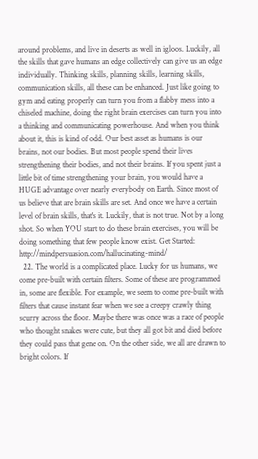around problems, and live in deserts as well in igloos. Luckily, all the skills that gave humans an edge collectively can give us an edge individually. Thinking skills, planning skills, learning skills, communication skills, all these can be enhanced. Just like going to gym and eating properly can turn you from a flabby mess into a chiseled machine, doing the right brain exercises can turn you into a thinking and communicating powerhouse. And when you think about it, this is kind of odd. Our best asset as humans is our brains, not our bodies. But most people spend their lives strengthening their bodies, and not their brains. If you spent just a little bit of time strengthening your brain, you would have a HUGE advantage over nearly everybody on Earth. Since most of us believe that are brain skills are set. And once we have a certain level of brain skills, that's it. Luckily, that is not true. Not by a long shot. So when YOU start to do these brain exercises, you will be doing something that few people know exist. Get Started: http://mindpersuasion.com/hallucinating-mind/
  22. The world is a complicated place. Lucky for us humans, we come pre-built with certain filters. Some of these are programmed in, some are flexible. For example, we seem to come pre-built with filters that cause instant fear when we see a creepy crawly thing scurry across the floor. Maybe there was once was a race of people who thought snakes were cute, but they all got bit and died before they could pass that gene on. On the other side, we all are drawn to bright colors. If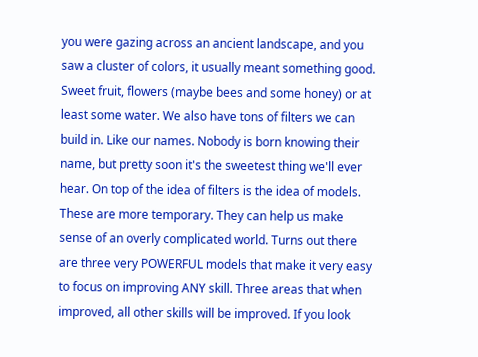you were gazing across an ancient landscape, and you saw a cluster of colors, it usually meant something good. Sweet fruit, flowers (maybe bees and some honey) or at least some water. We also have tons of filters we can build in. Like our names. Nobody is born knowing their name, but pretty soon it's the sweetest thing we'll ever hear. On top of the idea of filters is the idea of models. These are more temporary. They can help us make sense of an overly complicated world. Turns out there are three very POWERFUL models that make it very easy to focus on improving ANY skill. Three areas that when improved, all other skills will be improved. If you look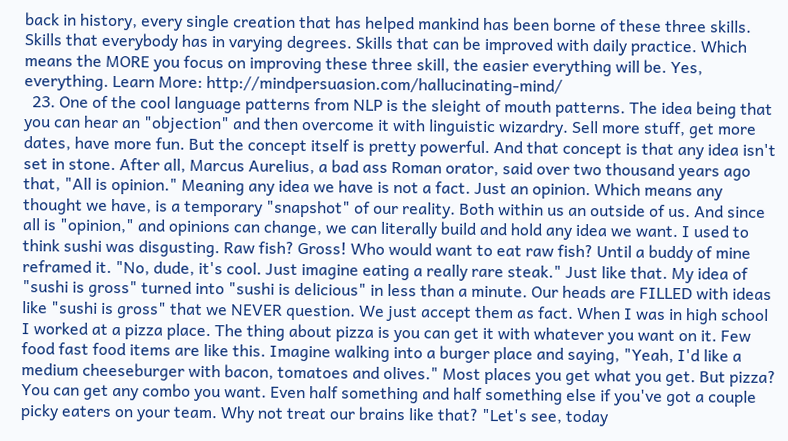back in history, every single creation that has helped mankind has been borne of these three skills. Skills that everybody has in varying degrees. Skills that can be improved with daily practice. Which means the MORE you focus on improving these three skill, the easier everything will be. Yes, everything. Learn More: http://mindpersuasion.com/hallucinating-mind/
  23. One of the cool language patterns from NLP is the sleight of mouth patterns. The idea being that you can hear an "objection" and then overcome it with linguistic wizardry. Sell more stuff, get more dates, have more fun. But the concept itself is pretty powerful. And that concept is that any idea isn't set in stone. After all, Marcus Aurelius, a bad ass Roman orator, said over two thousand years ago that, "All is opinion." Meaning any idea we have is not a fact. Just an opinion. Which means any thought we have, is a temporary "snapshot" of our reality. Both within us an outside of us. And since all is "opinion," and opinions can change, we can literally build and hold any idea we want. I used to think sushi was disgusting. Raw fish? Gross! Who would want to eat raw fish? Until a buddy of mine reframed it. "No, dude, it's cool. Just imagine eating a really rare steak." Just like that. My idea of "sushi is gross" turned into "sushi is delicious" in less than a minute. Our heads are FILLED with ideas like "sushi is gross" that we NEVER question. We just accept them as fact. When I was in high school I worked at a pizza place. The thing about pizza is you can get it with whatever you want on it. Few food fast food items are like this. Imagine walking into a burger place and saying, "Yeah, I'd like a medium cheeseburger with bacon, tomatoes and olives." Most places you get what you get. But pizza? You can get any combo you want. Even half something and half something else if you've got a couple picky eaters on your team. Why not treat our brains like that? "Let's see, today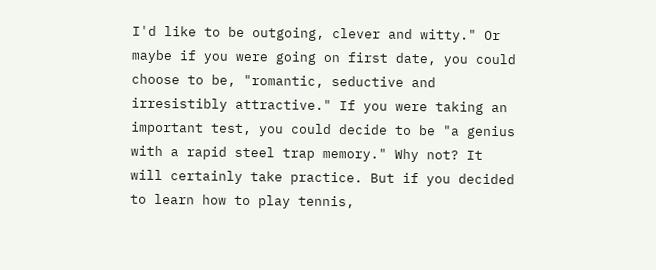I'd like to be outgoing, clever and witty." Or maybe if you were going on first date, you could choose to be, "romantic, seductive and irresistibly attractive." If you were taking an important test, you could decide to be "a genius with a rapid steel trap memory." Why not? It will certainly take practice. But if you decided to learn how to play tennis,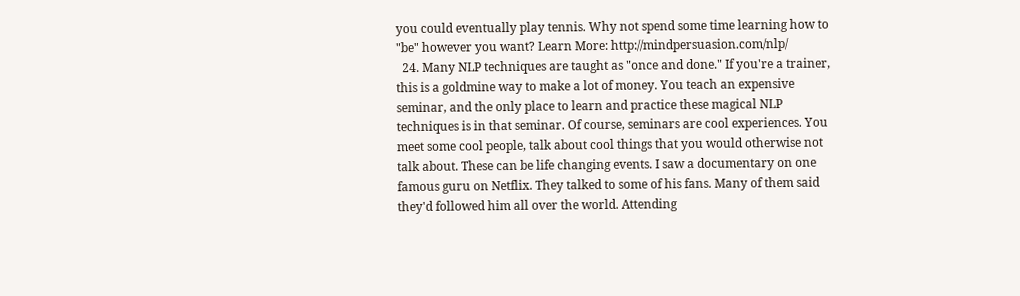you could eventually play tennis. Why not spend some time learning how to "be" however you want? Learn More: http://mindpersuasion.com/nlp/
  24. Many NLP techniques are taught as "once and done." If you're a trainer, this is a goldmine way to make a lot of money. You teach an expensive seminar, and the only place to learn and practice these magical NLP techniques is in that seminar. Of course, seminars are cool experiences. You meet some cool people, talk about cool things that you would otherwise not talk about. These can be life changing events. I saw a documentary on one famous guru on Netflix. They talked to some of his fans. Many of them said they'd followed him all over the world. Attending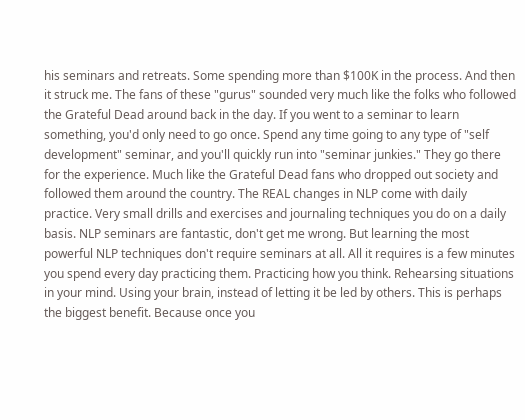his seminars and retreats. Some spending more than $100K in the process. And then it struck me. The fans of these "gurus" sounded very much like the folks who followed the Grateful Dead around back in the day. If you went to a seminar to learn something, you'd only need to go once. Spend any time going to any type of "self development" seminar, and you'll quickly run into "seminar junkies." They go there for the experience. Much like the Grateful Dead fans who dropped out society and followed them around the country. The REAL changes in NLP come with daily practice. Very small drills and exercises and journaling techniques you do on a daily basis. NLP seminars are fantastic, don't get me wrong. But learning the most powerful NLP techniques don't require seminars at all. All it requires is a few minutes you spend every day practicing them. Practicing how you think. Rehearsing situations in your mind. Using your brain, instead of letting it be led by others. This is perhaps the biggest benefit. Because once you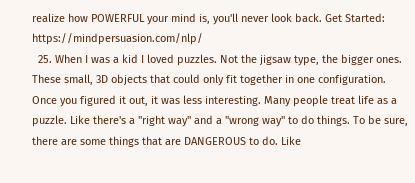realize how POWERFUL your mind is, you'll never look back. Get Started: https://mindpersuasion.com/nlp/
  25. When I was a kid I loved puzzles. Not the jigsaw type, the bigger ones. These small, 3D objects that could only fit together in one configuration. Once you figured it out, it was less interesting. Many people treat life as a puzzle. Like there's a "right way" and a "wrong way" to do things. To be sure, there are some things that are DANGEROUS to do. Like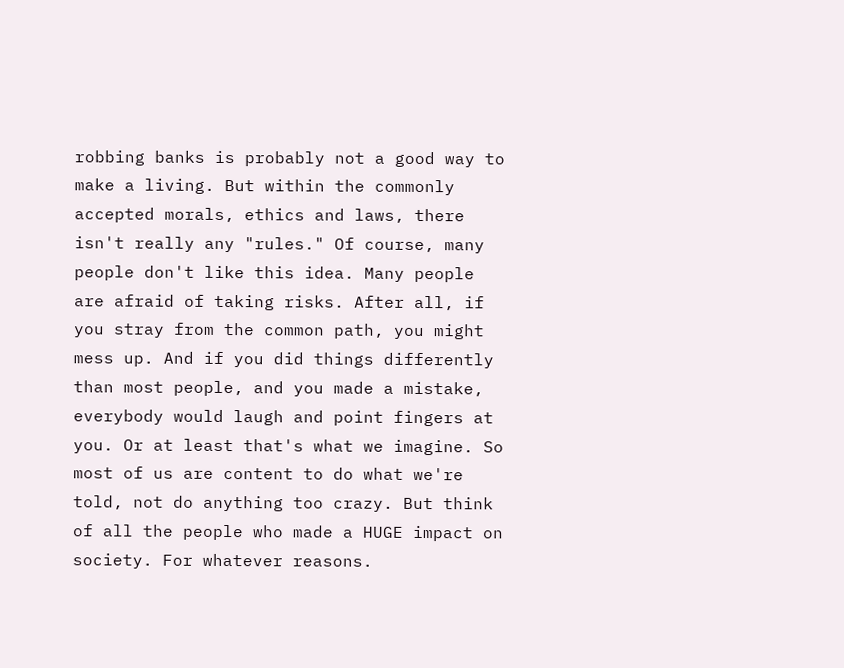robbing banks is probably not a good way to make a living. But within the commonly accepted morals, ethics and laws, there isn't really any "rules." Of course, many people don't like this idea. Many people are afraid of taking risks. After all, if you stray from the common path, you might mess up. And if you did things differently than most people, and you made a mistake, everybody would laugh and point fingers at you. Or at least that's what we imagine. So most of us are content to do what we're told, not do anything too crazy. But think of all the people who made a HUGE impact on society. For whatever reasons.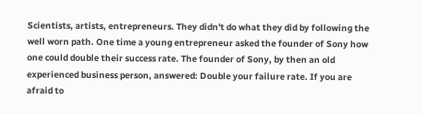Scientists, artists, entrepreneurs. They didn't do what they did by following the well worn path. One time a young entrepreneur asked the founder of Sony how one could double their success rate. The founder of Sony, by then an old experienced business person, answered: Double your failure rate. If you are afraid to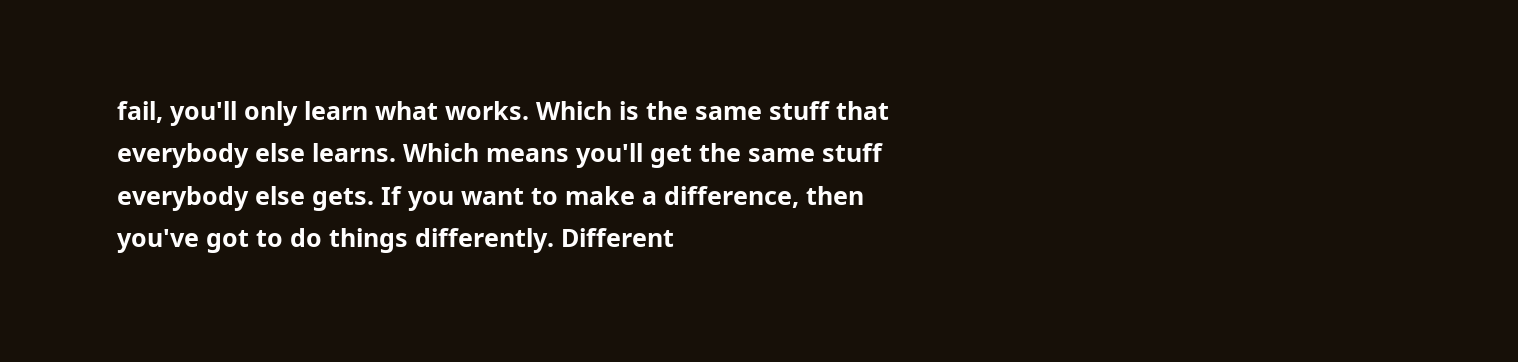fail, you'll only learn what works. Which is the same stuff that everybody else learns. Which means you'll get the same stuff everybody else gets. If you want to make a difference, then you've got to do things differently. Different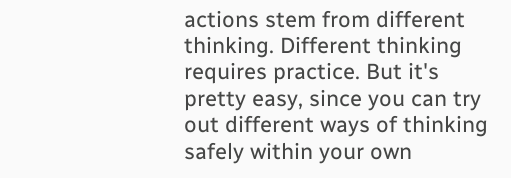actions stem from different thinking. Different thinking requires practice. But it's pretty easy, since you can try out different ways of thinking safely within your own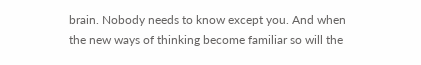brain. Nobody needs to know except you. And when the new ways of thinking become familiar so will the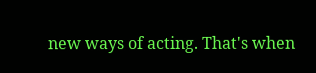new ways of acting. That's when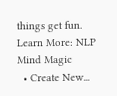things get fun. Learn More: NLP Mind Magic
  • Create New...